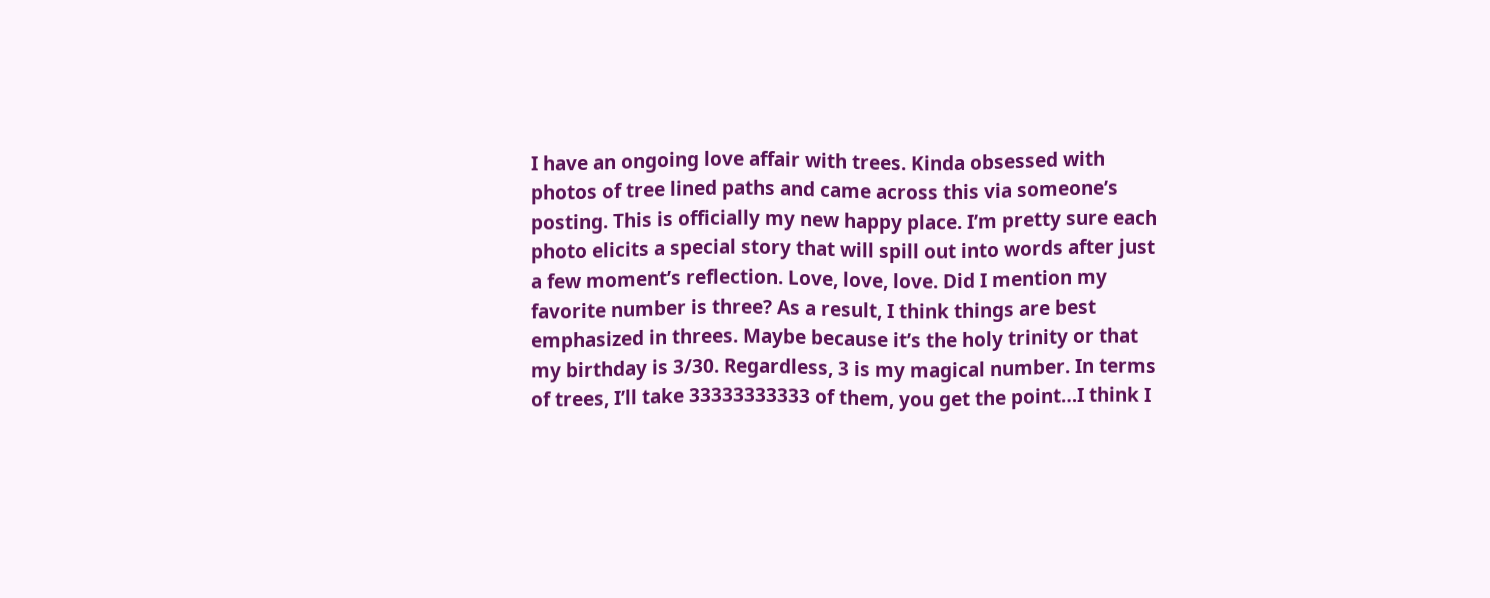I have an ongoing love affair with trees. Kinda obsessed with photos of tree lined paths and came across this via someone’s posting. This is officially my new happy place. I’m pretty sure each photo elicits a special story that will spill out into words after just a few moment’s reflection. Love, love, love. Did I mention my favorite number is three? As a result, I think things are best emphasized in threes. Maybe because it’s the holy trinity or that my birthday is 3/30. Regardless, 3 is my magical number. In terms of trees, I’ll take 33333333333 of them, you get the point…I think I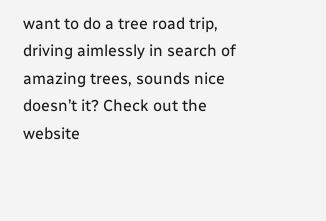want to do a tree road trip, driving aimlessly in search of amazing trees, sounds nice doesn’t it? Check out the website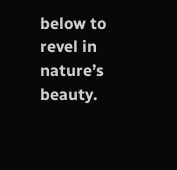below to revel in nature’s beauty.